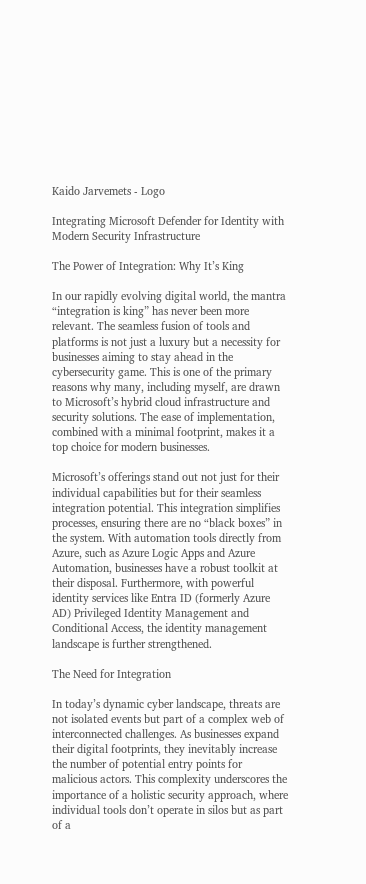Kaido Jarvemets - Logo

Integrating Microsoft Defender for Identity with Modern Security Infrastructure

The Power of Integration: Why It’s King

In our rapidly evolving digital world, the mantra “integration is king” has never been more relevant. The seamless fusion of tools and platforms is not just a luxury but a necessity for businesses aiming to stay ahead in the cybersecurity game. This is one of the primary reasons why many, including myself, are drawn to Microsoft’s hybrid cloud infrastructure and security solutions. The ease of implementation, combined with a minimal footprint, makes it a top choice for modern businesses.

Microsoft’s offerings stand out not just for their individual capabilities but for their seamless integration potential. This integration simplifies processes, ensuring there are no “black boxes” in the system. With automation tools directly from Azure, such as Azure Logic Apps and Azure Automation, businesses have a robust toolkit at their disposal. Furthermore, with powerful identity services like Entra ID (formerly Azure AD) Privileged Identity Management and Conditional Access, the identity management landscape is further strengthened.

The Need for Integration

In today’s dynamic cyber landscape, threats are not isolated events but part of a complex web of interconnected challenges. As businesses expand their digital footprints, they inevitably increase the number of potential entry points for malicious actors. This complexity underscores the importance of a holistic security approach, where individual tools don’t operate in silos but as part of a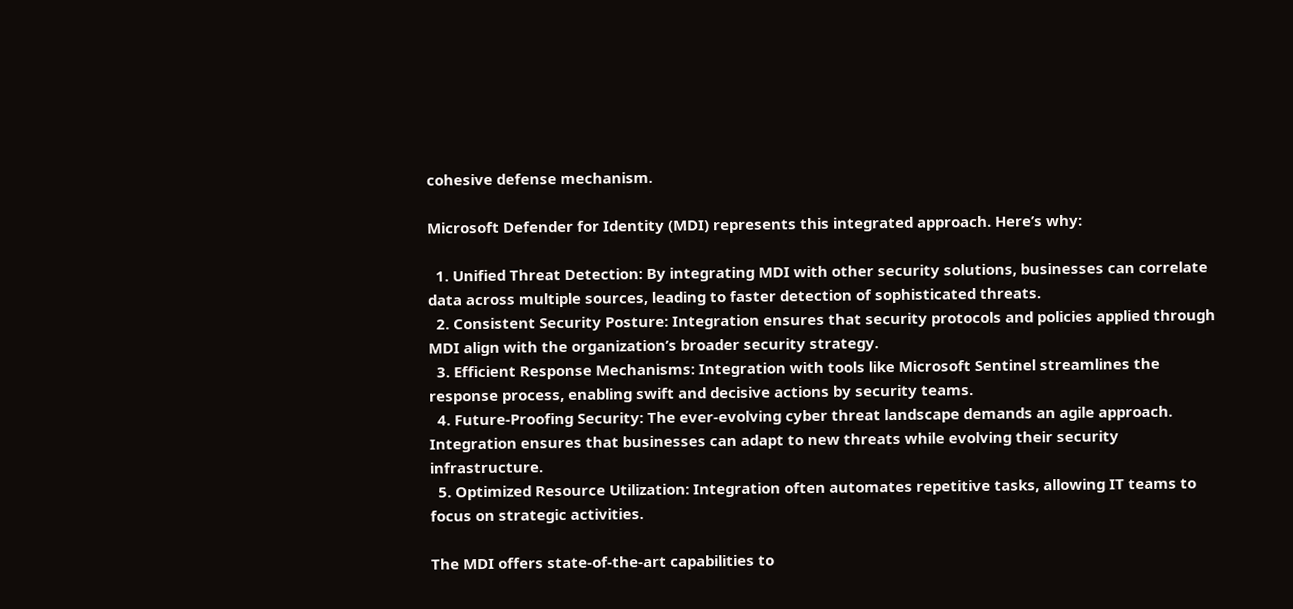cohesive defense mechanism.

Microsoft Defender for Identity (MDI) represents this integrated approach. Here’s why:

  1. Unified Threat Detection: By integrating MDI with other security solutions, businesses can correlate data across multiple sources, leading to faster detection of sophisticated threats.
  2. Consistent Security Posture: Integration ensures that security protocols and policies applied through MDI align with the organization’s broader security strategy.
  3. Efficient Response Mechanisms: Integration with tools like Microsoft Sentinel streamlines the response process, enabling swift and decisive actions by security teams.
  4. Future-Proofing Security: The ever-evolving cyber threat landscape demands an agile approach. Integration ensures that businesses can adapt to new threats while evolving their security infrastructure.
  5. Optimized Resource Utilization: Integration often automates repetitive tasks, allowing IT teams to focus on strategic activities.

The MDI offers state-of-the-art capabilities to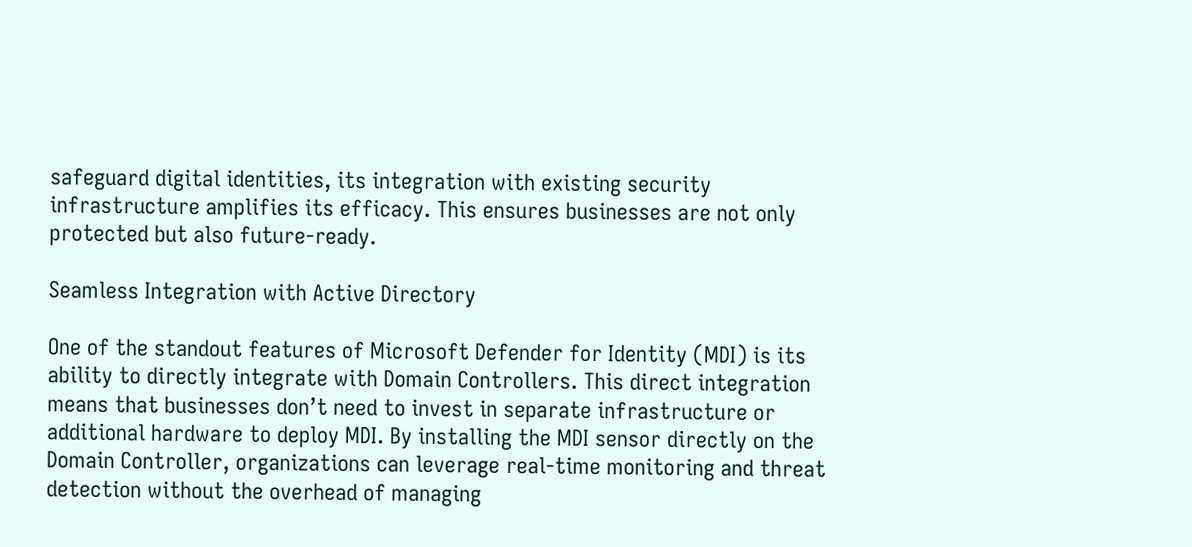safeguard digital identities, its integration with existing security infrastructure amplifies its efficacy. This ensures businesses are not only protected but also future-ready.

Seamless Integration with Active Directory

One of the standout features of Microsoft Defender for Identity (MDI) is its ability to directly integrate with Domain Controllers. This direct integration means that businesses don’t need to invest in separate infrastructure or additional hardware to deploy MDI. By installing the MDI sensor directly on the Domain Controller, organizations can leverage real-time monitoring and threat detection without the overhead of managing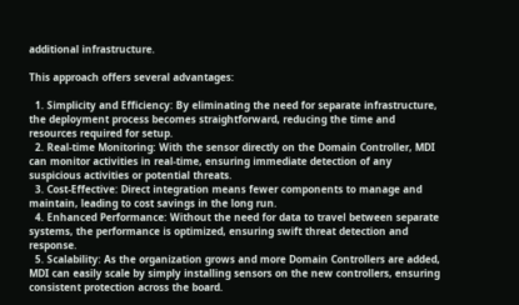additional infrastructure.

This approach offers several advantages:

  1. Simplicity and Efficiency: By eliminating the need for separate infrastructure, the deployment process becomes straightforward, reducing the time and resources required for setup.
  2. Real-time Monitoring: With the sensor directly on the Domain Controller, MDI can monitor activities in real-time, ensuring immediate detection of any suspicious activities or potential threats.
  3. Cost-Effective: Direct integration means fewer components to manage and maintain, leading to cost savings in the long run.
  4. Enhanced Performance: Without the need for data to travel between separate systems, the performance is optimized, ensuring swift threat detection and response.
  5. Scalability: As the organization grows and more Domain Controllers are added, MDI can easily scale by simply installing sensors on the new controllers, ensuring consistent protection across the board.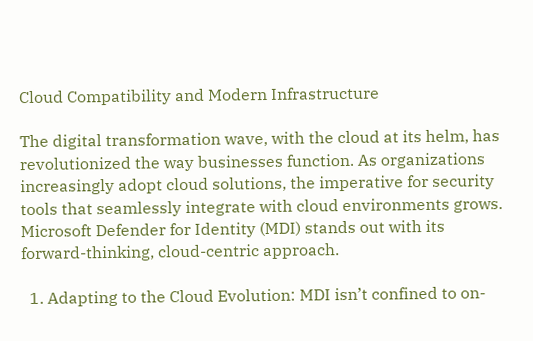Cloud Compatibility and Modern Infrastructure

The digital transformation wave, with the cloud at its helm, has revolutionized the way businesses function. As organizations increasingly adopt cloud solutions, the imperative for security tools that seamlessly integrate with cloud environments grows. Microsoft Defender for Identity (MDI) stands out with its forward-thinking, cloud-centric approach.

  1. Adapting to the Cloud Evolution: MDI isn’t confined to on-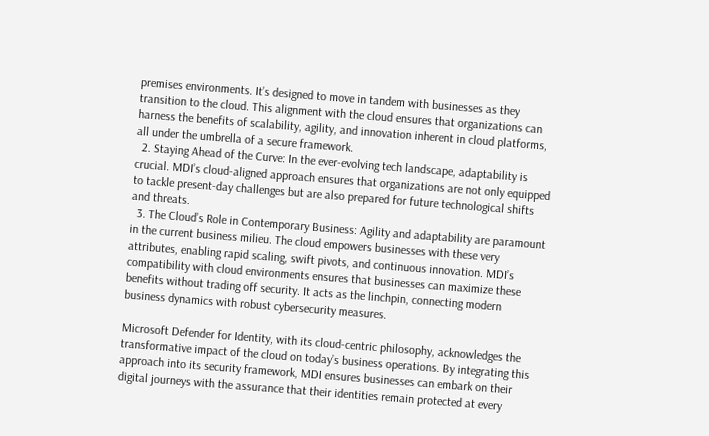premises environments. It’s designed to move in tandem with businesses as they transition to the cloud. This alignment with the cloud ensures that organizations can harness the benefits of scalability, agility, and innovation inherent in cloud platforms, all under the umbrella of a secure framework.
  2. Staying Ahead of the Curve: In the ever-evolving tech landscape, adaptability is crucial. MDI’s cloud-aligned approach ensures that organizations are not only equipped to tackle present-day challenges but are also prepared for future technological shifts and threats.
  3. The Cloud’s Role in Contemporary Business: Agility and adaptability are paramount in the current business milieu. The cloud empowers businesses with these very attributes, enabling rapid scaling, swift pivots, and continuous innovation. MDI’s compatibility with cloud environments ensures that businesses can maximize these benefits without trading off security. It acts as the linchpin, connecting modern business dynamics with robust cybersecurity measures.

Microsoft Defender for Identity, with its cloud-centric philosophy, acknowledges the transformative impact of the cloud on today’s business operations. By integrating this approach into its security framework, MDI ensures businesses can embark on their digital journeys with the assurance that their identities remain protected at every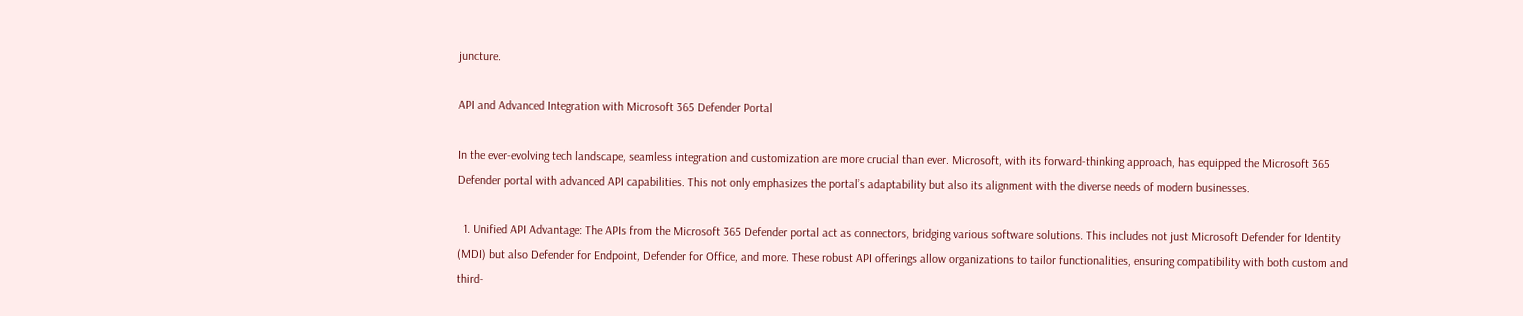juncture.

API and Advanced Integration with Microsoft 365 Defender Portal

In the ever-evolving tech landscape, seamless integration and customization are more crucial than ever. Microsoft, with its forward-thinking approach, has equipped the Microsoft 365 Defender portal with advanced API capabilities. This not only emphasizes the portal’s adaptability but also its alignment with the diverse needs of modern businesses.

  1. Unified API Advantage: The APIs from the Microsoft 365 Defender portal act as connectors, bridging various software solutions. This includes not just Microsoft Defender for Identity (MDI) but also Defender for Endpoint, Defender for Office, and more. These robust API offerings allow organizations to tailor functionalities, ensuring compatibility with both custom and third-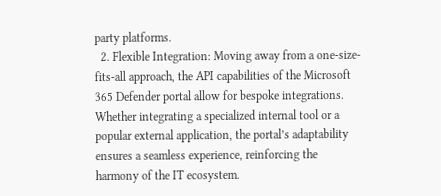party platforms.
  2. Flexible Integration: Moving away from a one-size-fits-all approach, the API capabilities of the Microsoft 365 Defender portal allow for bespoke integrations. Whether integrating a specialized internal tool or a popular external application, the portal’s adaptability ensures a seamless experience, reinforcing the harmony of the IT ecosystem.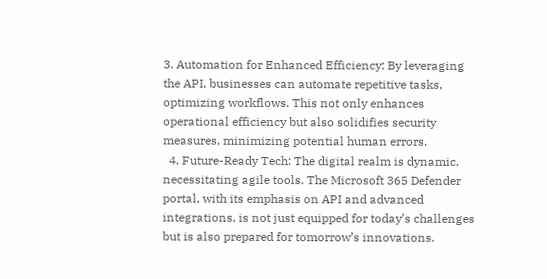3. Automation for Enhanced Efficiency: By leveraging the API, businesses can automate repetitive tasks, optimizing workflows. This not only enhances operational efficiency but also solidifies security measures, minimizing potential human errors.
  4. Future-Ready Tech: The digital realm is dynamic, necessitating agile tools. The Microsoft 365 Defender portal, with its emphasis on API and advanced integrations, is not just equipped for today’s challenges but is also prepared for tomorrow’s innovations.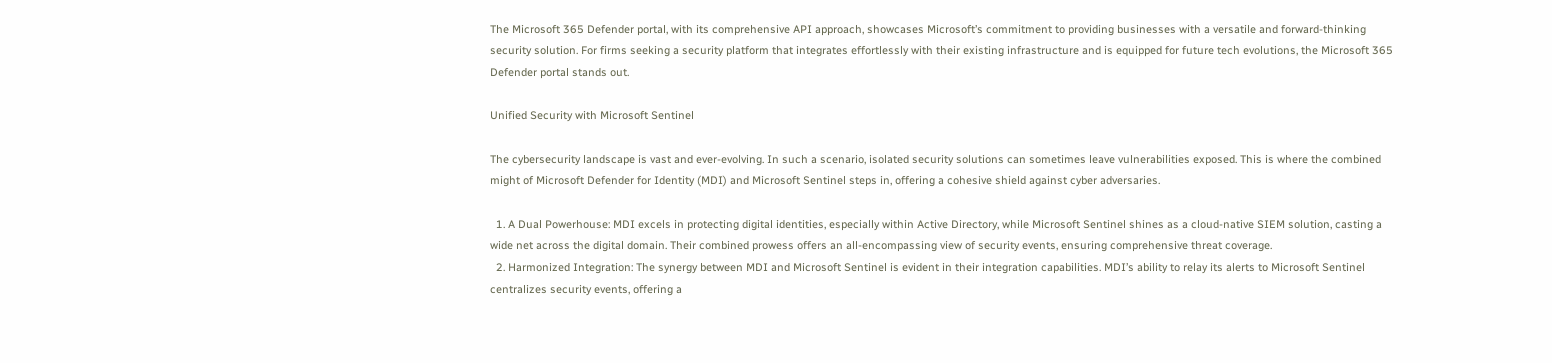The Microsoft 365 Defender portal, with its comprehensive API approach, showcases Microsoft’s commitment to providing businesses with a versatile and forward-thinking security solution. For firms seeking a security platform that integrates effortlessly with their existing infrastructure and is equipped for future tech evolutions, the Microsoft 365 Defender portal stands out.

Unified Security with Microsoft Sentinel

The cybersecurity landscape is vast and ever-evolving. In such a scenario, isolated security solutions can sometimes leave vulnerabilities exposed. This is where the combined might of Microsoft Defender for Identity (MDI) and Microsoft Sentinel steps in, offering a cohesive shield against cyber adversaries.

  1. A Dual Powerhouse: MDI excels in protecting digital identities, especially within Active Directory, while Microsoft Sentinel shines as a cloud-native SIEM solution, casting a wide net across the digital domain. Their combined prowess offers an all-encompassing view of security events, ensuring comprehensive threat coverage.
  2. Harmonized Integration: The synergy between MDI and Microsoft Sentinel is evident in their integration capabilities. MDI’s ability to relay its alerts to Microsoft Sentinel centralizes security events, offering a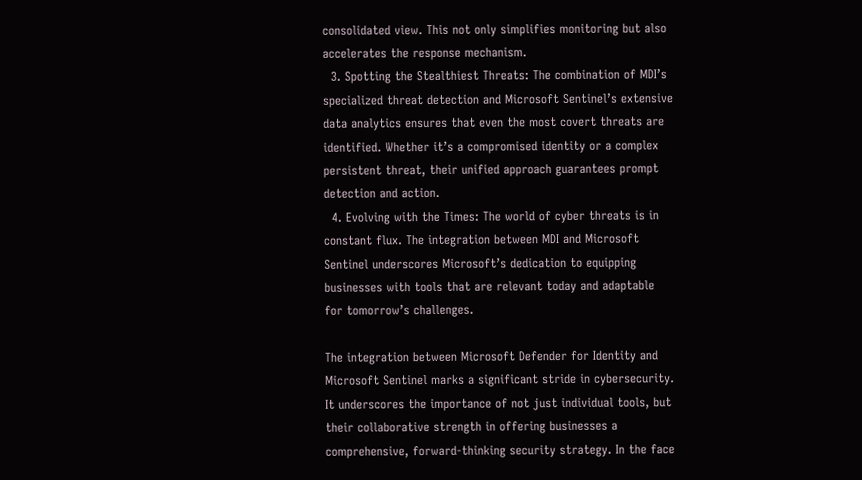consolidated view. This not only simplifies monitoring but also accelerates the response mechanism.
  3. Spotting the Stealthiest Threats: The combination of MDI’s specialized threat detection and Microsoft Sentinel’s extensive data analytics ensures that even the most covert threats are identified. Whether it’s a compromised identity or a complex persistent threat, their unified approach guarantees prompt detection and action.
  4. Evolving with the Times: The world of cyber threats is in constant flux. The integration between MDI and Microsoft Sentinel underscores Microsoft’s dedication to equipping businesses with tools that are relevant today and adaptable for tomorrow’s challenges.

The integration between Microsoft Defender for Identity and Microsoft Sentinel marks a significant stride in cybersecurity. It underscores the importance of not just individual tools, but their collaborative strength in offering businesses a comprehensive, forward-thinking security strategy. In the face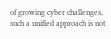of growing cyber challenges, such a unified approach is not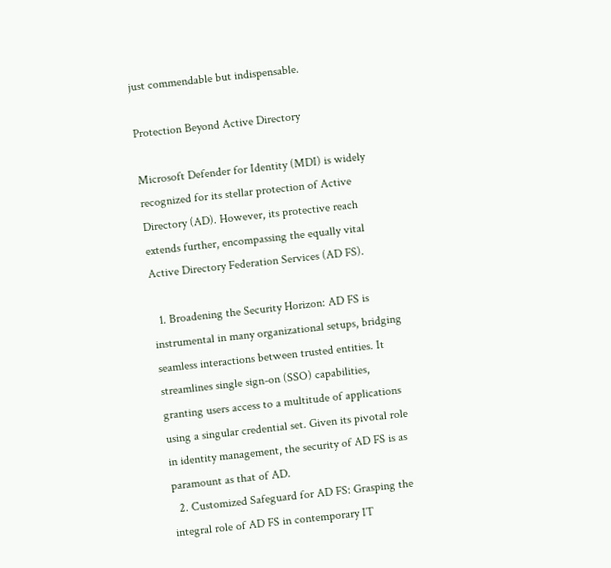just commendable but indispensable.

Protection Beyond Active Directory

Microsoft Defender for Identity (MDI) is widely recognized for its stellar protection of Active Directory (AD). However, its protective reach extends further, encompassing the equally vital Active Directory Federation Services (AD FS).

  1. Broadening the Security Horizon: AD FS is instrumental in many organizational setups, bridging seamless interactions between trusted entities. It streamlines single sign-on (SSO) capabilities, granting users access to a multitude of applications using a singular credential set. Given its pivotal role in identity management, the security of AD FS is as paramount as that of AD.
  2. Customized Safeguard for AD FS: Grasping the integral role of AD FS in contemporary IT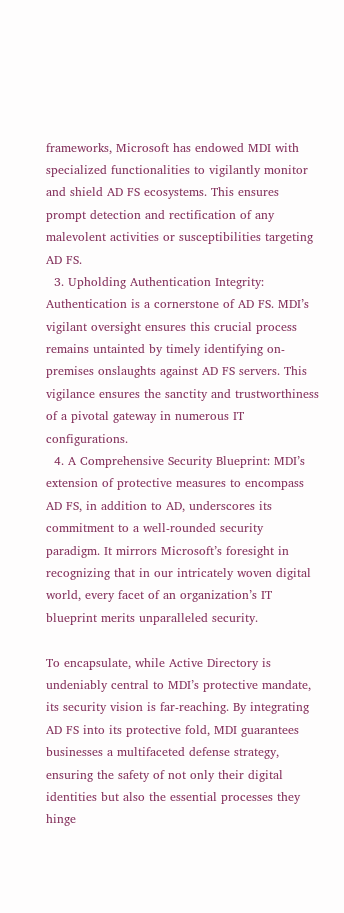frameworks, Microsoft has endowed MDI with specialized functionalities to vigilantly monitor and shield AD FS ecosystems. This ensures prompt detection and rectification of any malevolent activities or susceptibilities targeting AD FS.
  3. Upholding Authentication Integrity: Authentication is a cornerstone of AD FS. MDI’s vigilant oversight ensures this crucial process remains untainted by timely identifying on-premises onslaughts against AD FS servers. This vigilance ensures the sanctity and trustworthiness of a pivotal gateway in numerous IT configurations.
  4. A Comprehensive Security Blueprint: MDI’s extension of protective measures to encompass AD FS, in addition to AD, underscores its commitment to a well-rounded security paradigm. It mirrors Microsoft’s foresight in recognizing that in our intricately woven digital world, every facet of an organization’s IT blueprint merits unparalleled security.

To encapsulate, while Active Directory is undeniably central to MDI’s protective mandate, its security vision is far-reaching. By integrating AD FS into its protective fold, MDI guarantees businesses a multifaceted defense strategy, ensuring the safety of not only their digital identities but also the essential processes they hinge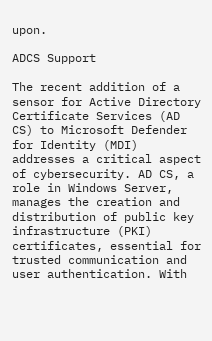upon.

ADCS Support

The recent addition of a sensor for Active Directory Certificate Services (AD CS) to Microsoft Defender for Identity (MDI) addresses a critical aspect of cybersecurity. AD CS, a role in Windows Server, manages the creation and distribution of public key infrastructure (PKI) certificates, essential for trusted communication and user authentication. With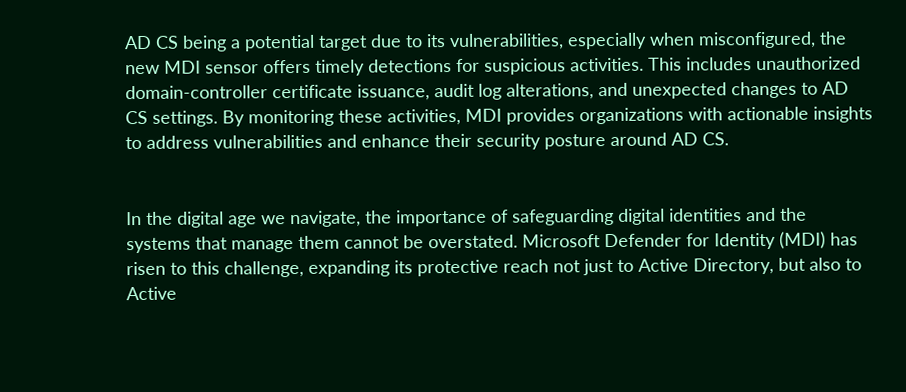AD CS being a potential target due to its vulnerabilities, especially when misconfigured, the new MDI sensor offers timely detections for suspicious activities. This includes unauthorized domain-controller certificate issuance, audit log alterations, and unexpected changes to AD CS settings. By monitoring these activities, MDI provides organizations with actionable insights to address vulnerabilities and enhance their security posture around AD CS.


In the digital age we navigate, the importance of safeguarding digital identities and the systems that manage them cannot be overstated. Microsoft Defender for Identity (MDI) has risen to this challenge, expanding its protective reach not just to Active Directory, but also to Active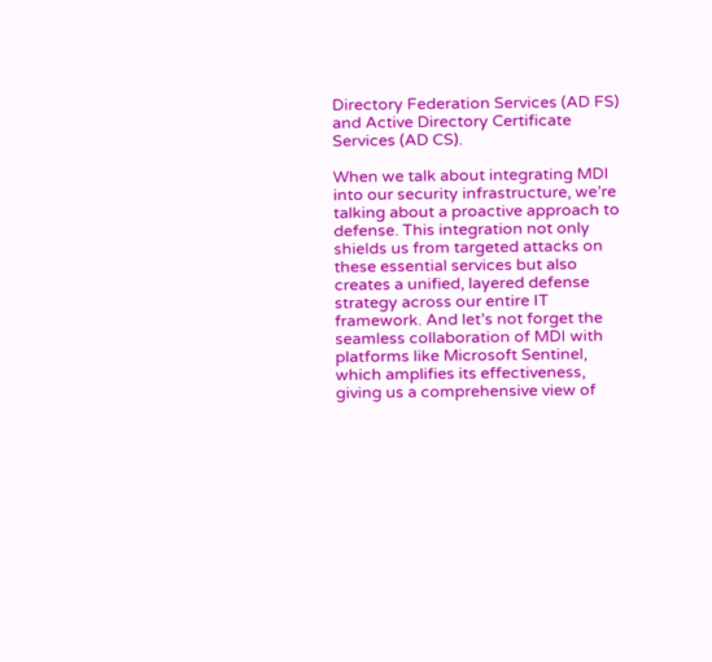Directory Federation Services (AD FS) and Active Directory Certificate Services (AD CS).

When we talk about integrating MDI into our security infrastructure, we’re talking about a proactive approach to defense. This integration not only shields us from targeted attacks on these essential services but also creates a unified, layered defense strategy across our entire IT framework. And let’s not forget the seamless collaboration of MDI with platforms like Microsoft Sentinel, which amplifies its effectiveness, giving us a comprehensive view of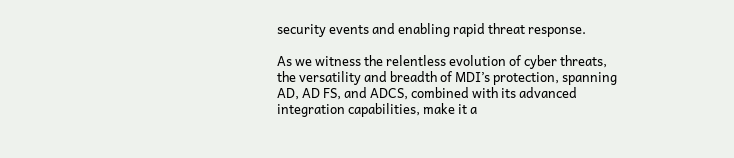security events and enabling rapid threat response.

As we witness the relentless evolution of cyber threats, the versatility and breadth of MDI’s protection, spanning AD, AD FS, and ADCS, combined with its advanced integration capabilities, make it a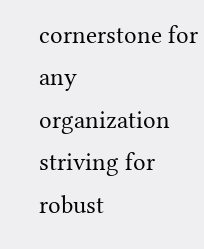cornerstone for any organization striving for robust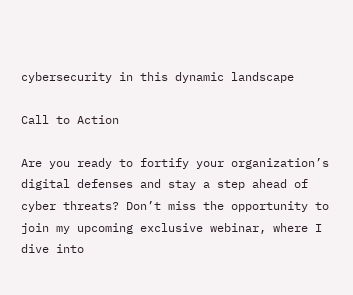cybersecurity in this dynamic landscape

Call to Action

Are you ready to fortify your organization’s digital defenses and stay a step ahead of cyber threats? Don’t miss the opportunity to join my upcoming exclusive webinar, where I dive into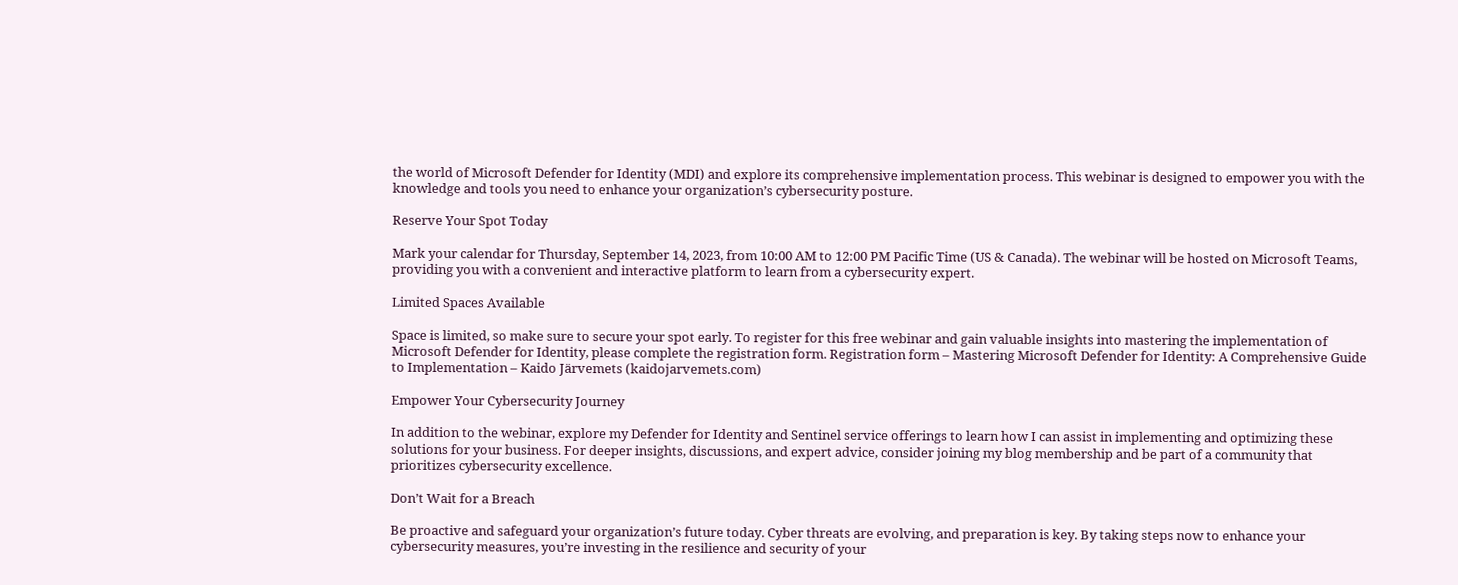the world of Microsoft Defender for Identity (MDI) and explore its comprehensive implementation process. This webinar is designed to empower you with the knowledge and tools you need to enhance your organization’s cybersecurity posture.

Reserve Your Spot Today

Mark your calendar for Thursday, September 14, 2023, from 10:00 AM to 12:00 PM Pacific Time (US & Canada). The webinar will be hosted on Microsoft Teams, providing you with a convenient and interactive platform to learn from a cybersecurity expert.

Limited Spaces Available

Space is limited, so make sure to secure your spot early. To register for this free webinar and gain valuable insights into mastering the implementation of Microsoft Defender for Identity, please complete the registration form. Registration form – Mastering Microsoft Defender for Identity: A Comprehensive Guide to Implementation – Kaido Järvemets (kaidojarvemets.com)

Empower Your Cybersecurity Journey

In addition to the webinar, explore my Defender for Identity and Sentinel service offerings to learn how I can assist in implementing and optimizing these solutions for your business. For deeper insights, discussions, and expert advice, consider joining my blog membership and be part of a community that prioritizes cybersecurity excellence.

Don’t Wait for a Breach

Be proactive and safeguard your organization’s future today. Cyber threats are evolving, and preparation is key. By taking steps now to enhance your cybersecurity measures, you’re investing in the resilience and security of your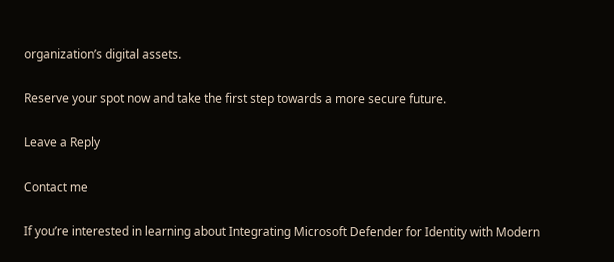organization’s digital assets.

Reserve your spot now and take the first step towards a more secure future.

Leave a Reply

Contact me

If you’re interested in learning about Integrating Microsoft Defender for Identity with Modern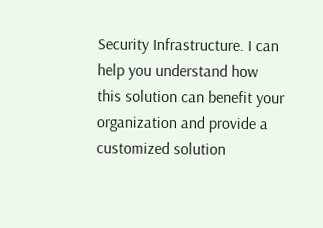Security Infrastructure. I can help you understand how this solution can benefit your organization and provide a customized solution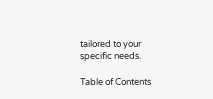tailored to your specific needs.

Table of Contents